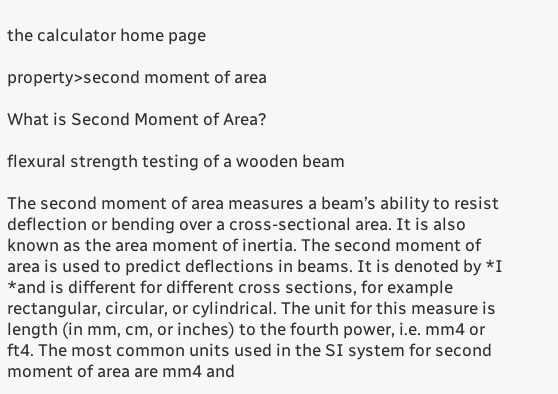the calculator home page

property>second moment of area

What is Second Moment of Area?

flexural strength testing of a wooden beam

The second moment of area measures a beam’s ability to resist deflection or bending over a cross-sectional area. It is also known as the area moment of inertia. The second moment of area is used to predict deflections in beams. It is denoted by *I *and is different for different cross sections, for example rectangular, circular, or cylindrical. The unit for this measure is length (in mm, cm, or inches) to the fourth power, i.e. mm4 or ft4. The most common units used in the SI system for second moment of area are mm4 and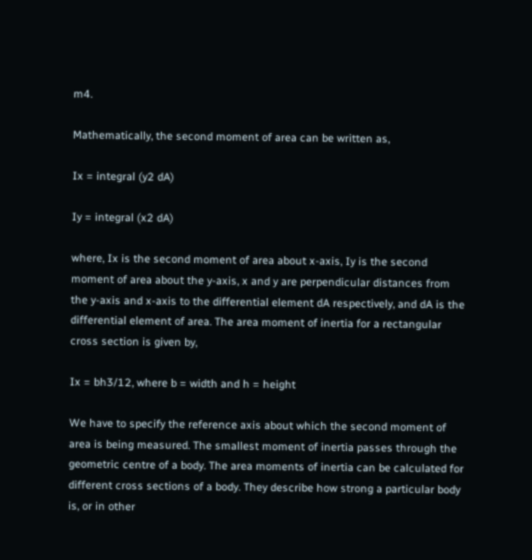m4.

Mathematically, the second moment of area can be written as,

Ix = integral (y2 dA)

Iy = integral (x2 dA)

where, Ix is the second moment of area about x-axis, Iy is the second moment of area about the y-axis, x and y are perpendicular distances from the y-axis and x-axis to the differential element dA respectively, and dA is the differential element of area. The area moment of inertia for a rectangular cross section is given by,

Ix = bh3/12, where b = width and h = height

We have to specify the reference axis about which the second moment of area is being measured. The smallest moment of inertia passes through the geometric centre of a body. The area moments of inertia can be calculated for different cross sections of a body. They describe how strong a particular body is, or in other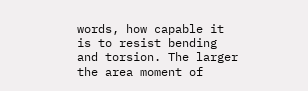words, how capable it is to resist bending and torsion. The larger the area moment of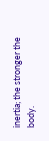inertia; the stronger the body.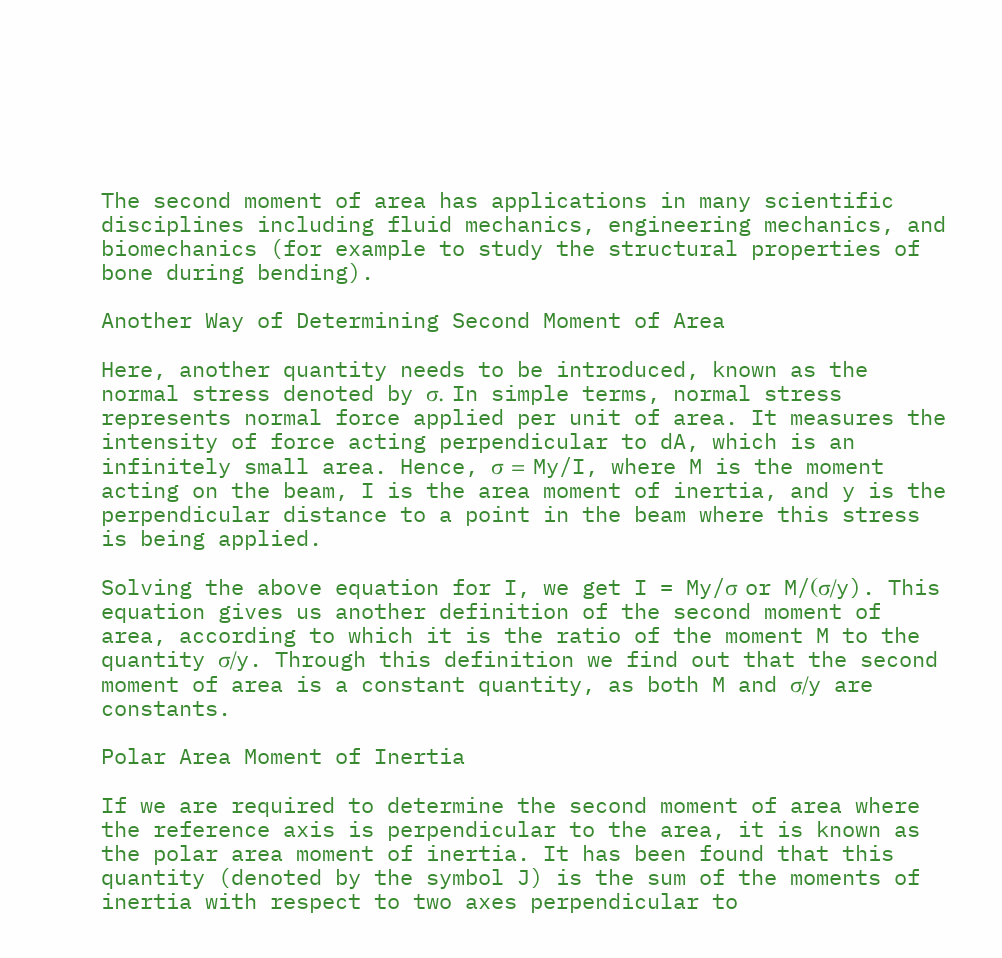The second moment of area has applications in many scientific disciplines including fluid mechanics, engineering mechanics, and biomechanics (for example to study the structural properties of bone during bending).

Another Way of Determining Second Moment of Area

Here, another quantity needs to be introduced, known as the normal stress denoted by σ. In simple terms, normal stress represents normal force applied per unit of area. It measures the intensity of force acting perpendicular to dA, which is an infinitely small area. Hence, σ = My/I, where M is the moment acting on the beam, I is the area moment of inertia, and y is the perpendicular distance to a point in the beam where this stress is being applied.

Solving the above equation for I, we get I = My/σ or M/(σ/y). This equation gives us another definition of the second moment of area, according to which it is the ratio of the moment M to the quantity σ/y. Through this definition we find out that the second moment of area is a constant quantity, as both M and σ/y are constants.

Polar Area Moment of Inertia

If we are required to determine the second moment of area where the reference axis is perpendicular to the area, it is known as the polar area moment of inertia. It has been found that this quantity (denoted by the symbol J) is the sum of the moments of inertia with respect to two axes perpendicular to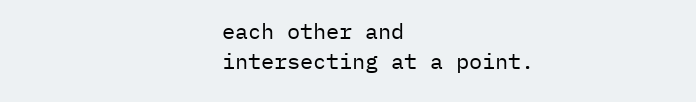each other and intersecting at a point.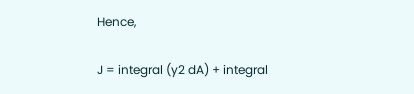Hence,

J = integral (y2 dA) + integral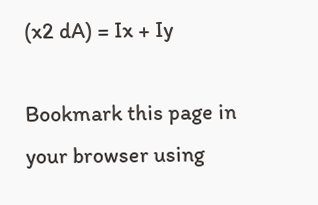(x2 dA) = Ix + Iy

Bookmark this page in your browser using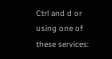Ctrl and d or using one of these services: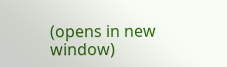(opens in new window)